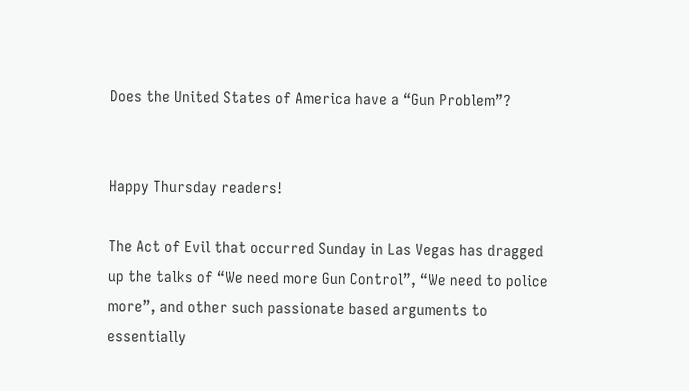Does the United States of America have a “Gun Problem”?


Happy Thursday readers!

The Act of Evil that occurred Sunday in Las Vegas has dragged up the talks of “We need more Gun Control”, “We need to police more”, and other such passionate based arguments to essentially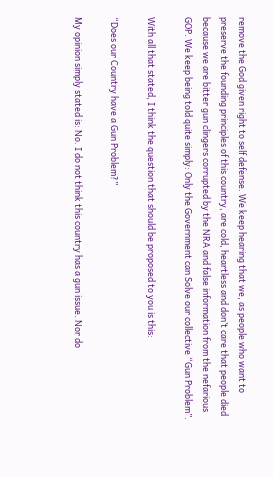remove the God given right to self defense. We keep hearing that we, as people who want to preserve the founding principles of this country, are cold, heartless and don’t care that people died because we are bitter gun clingers corrupted by the NRA and false information from the nefarious GOP. We keep being told quite simply: Only the Government can Solve our collective “Gun Problem”.

With all that stated, I think the question that should be proposed to you is this:

“Does our Country have a Gun Problem?”

My opinion simply stated is: No. I do not think this country has a gun issue. Nor do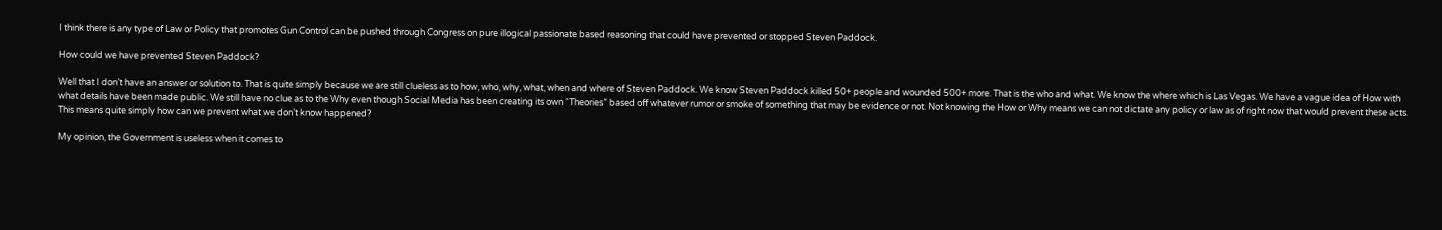I think there is any type of Law or Policy that promotes Gun Control can be pushed through Congress on pure illogical passionate based reasoning that could have prevented or stopped Steven Paddock.

How could we have prevented Steven Paddock?

Well that I don’t have an answer or solution to. That is quite simply because we are still clueless as to how, who, why, what, when and where of Steven Paddock. We know Steven Paddock killed 50+ people and wounded 500+ more. That is the who and what. We know the where which is Las Vegas. We have a vague idea of How with what details have been made public. We still have no clue as to the Why even though Social Media has been creating its own “Theories” based off whatever rumor or smoke of something that may be evidence or not. Not knowing the How or Why means we can not dictate any policy or law as of right now that would prevent these acts. This means quite simply how can we prevent what we don’t know happened?

My opinion, the Government is useless when it comes to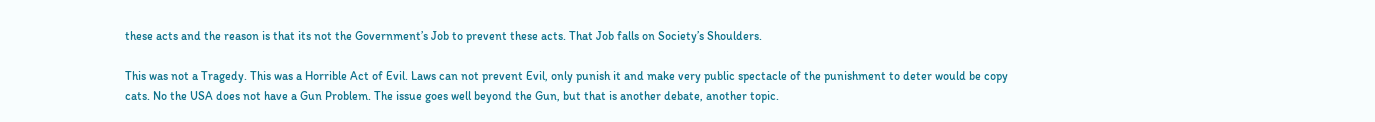these acts and the reason is that its not the Government’s Job to prevent these acts. That Job falls on Society’s Shoulders.

This was not a Tragedy. This was a Horrible Act of Evil. Laws can not prevent Evil, only punish it and make very public spectacle of the punishment to deter would be copy cats. No the USA does not have a Gun Problem. The issue goes well beyond the Gun, but that is another debate, another topic.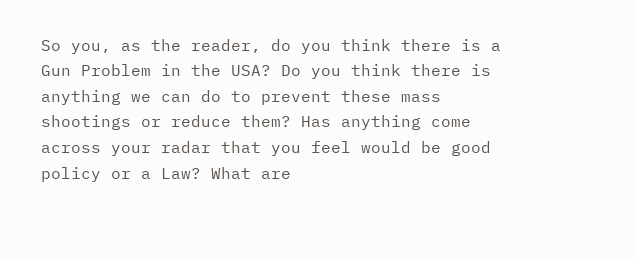So you, as the reader, do you think there is a Gun Problem in the USA? Do you think there is anything we can do to prevent these mass shootings or reduce them? Has anything come across your radar that you feel would be good policy or a Law? What are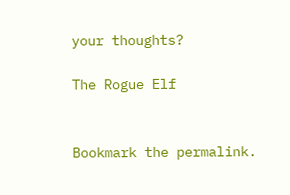your thoughts?

The Rogue Elf


Bookmark the permalink.